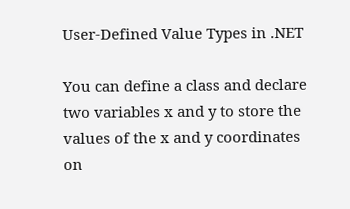User-Defined Value Types in .NET

You can define a class and declare two variables x and y to store the values of the x and y coordinates on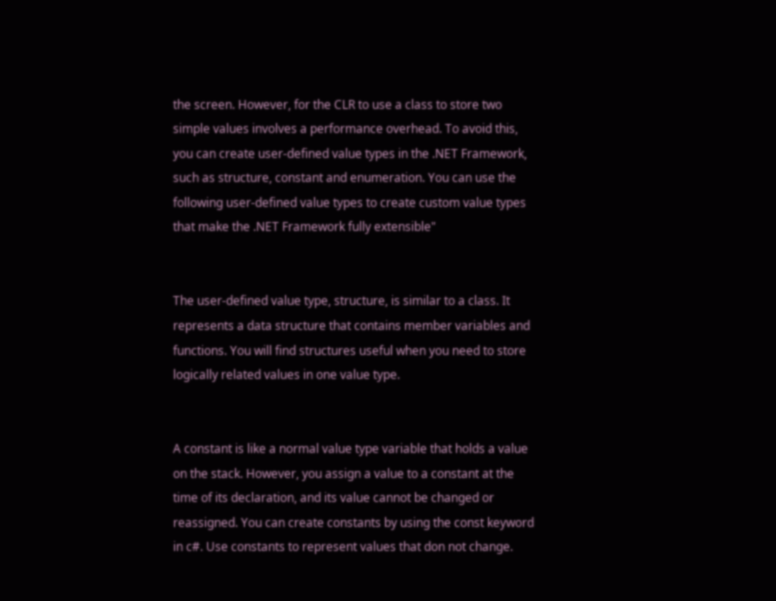the screen. However, for the CLR to use a class to store two simple values involves a performance overhead. To avoid this, you can create user-defined value types in the .NET Framework, such as structure, constant and enumeration. You can use the following user-defined value types to create custom value types that make the .NET Framework fully extensible"


The user-defined value type, structure, is similar to a class. It represents a data structure that contains member variables and functions. You will find structures useful when you need to store logically related values in one value type.


A constant is like a normal value type variable that holds a value on the stack. However, you assign a value to a constant at the time of its declaration, and its value cannot be changed or reassigned. You can create constants by using the const keyword in c#. Use constants to represent values that don not change.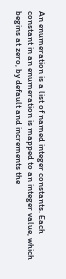An enumeration is a list of named integer constants. Each constant in an enumeration is mapped to an integer value, which begins at zero, by default and increments the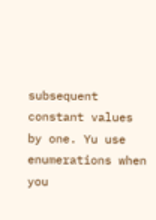subsequent constant values by one. Yu use enumerations when you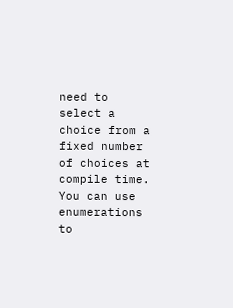need to select a choice from a fixed number of choices at compile time. You can use enumerations to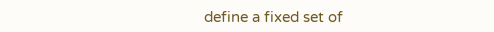define a fixed set of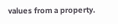values from a property.